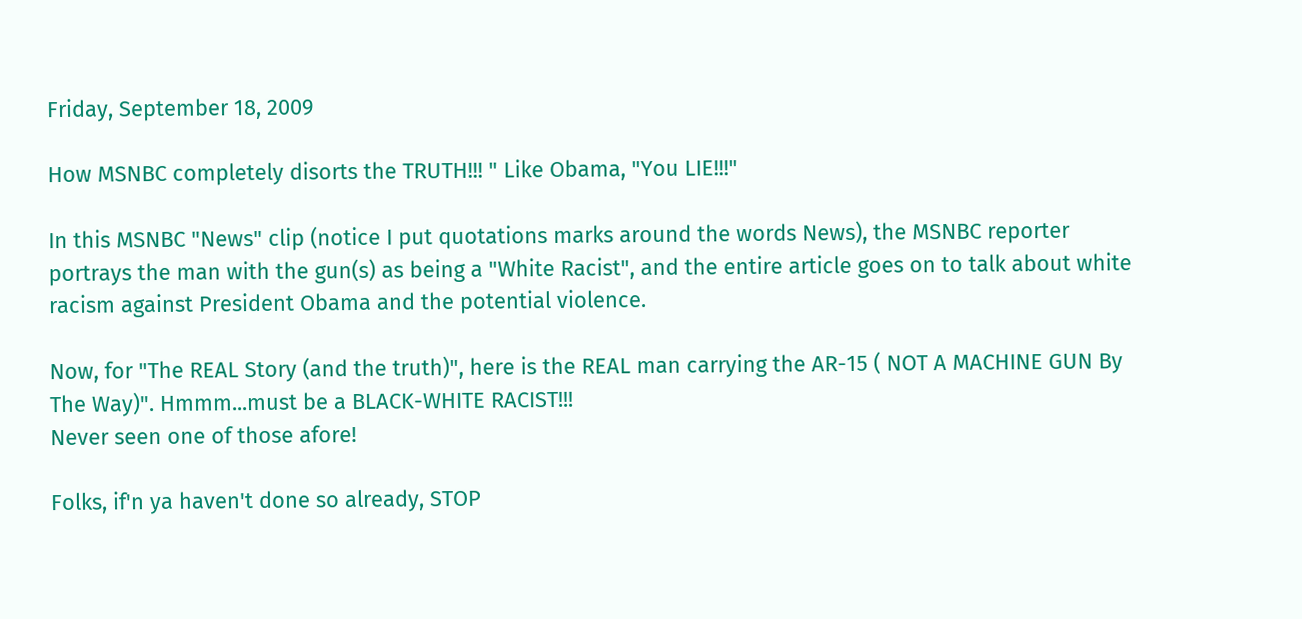Friday, September 18, 2009

How MSNBC completely disorts the TRUTH!!! " Like Obama, "You LIE!!!"

In this MSNBC "News" clip (notice I put quotations marks around the words News), the MSNBC reporter portrays the man with the gun(s) as being a "White Racist", and the entire article goes on to talk about white racism against President Obama and the potential violence.

Now, for "The REAL Story (and the truth)", here is the REAL man carrying the AR-15 ( NOT A MACHINE GUN By The Way)". Hmmm...must be a BLACK-WHITE RACIST!!!
Never seen one of those afore!

Folks, if'n ya haven't done so already, STOP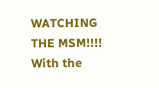WATCHING THE MSM!!!! With the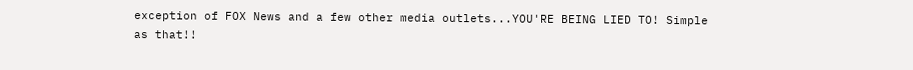exception of FOX News and a few other media outlets...YOU'RE BEING LIED TO! Simple as that!!